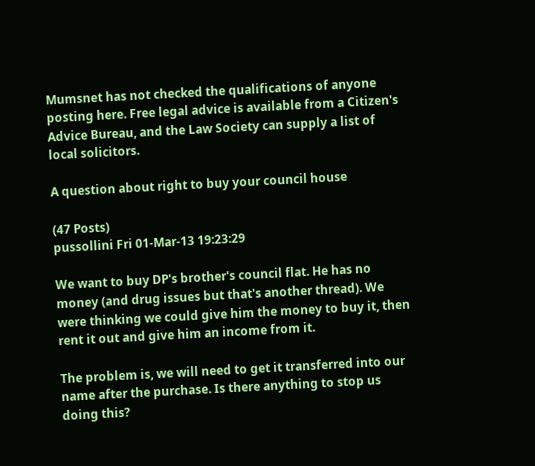Mumsnet has not checked the qualifications of anyone posting here. Free legal advice is available from a Citizen's Advice Bureau, and the Law Society can supply a list of local solicitors.

A question about right to buy your council house

(47 Posts)
pussollini Fri 01-Mar-13 19:23:29

We want to buy DP's brother's council flat. He has no money (and drug issues but that's another thread). We were thinking we could give him the money to buy it, then rent it out and give him an income from it.

The problem is, we will need to get it transferred into our name after the purchase. Is there anything to stop us doing this?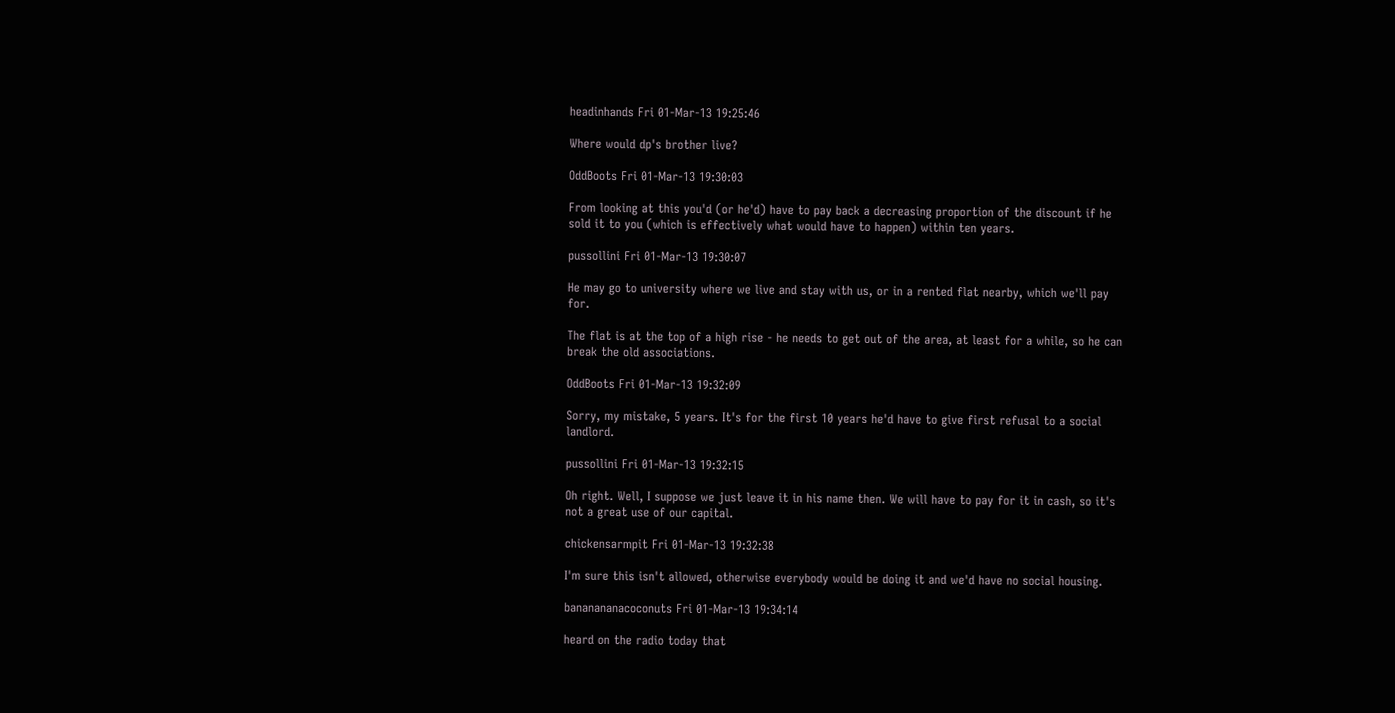headinhands Fri 01-Mar-13 19:25:46

Where would dp's brother live?

OddBoots Fri 01-Mar-13 19:30:03

From looking at this you'd (or he'd) have to pay back a decreasing proportion of the discount if he sold it to you (which is effectively what would have to happen) within ten years.

pussollini Fri 01-Mar-13 19:30:07

He may go to university where we live and stay with us, or in a rented flat nearby, which we'll pay for.

The flat is at the top of a high rise - he needs to get out of the area, at least for a while, so he can break the old associations.

OddBoots Fri 01-Mar-13 19:32:09

Sorry, my mistake, 5 years. It's for the first 10 years he'd have to give first refusal to a social landlord.

pussollini Fri 01-Mar-13 19:32:15

Oh right. Well, I suppose we just leave it in his name then. We will have to pay for it in cash, so it's not a great use of our capital.

chickensarmpit Fri 01-Mar-13 19:32:38

I'm sure this isn't allowed, otherwise everybody would be doing it and we'd have no social housing.

bananananacoconuts Fri 01-Mar-13 19:34:14

heard on the radio today that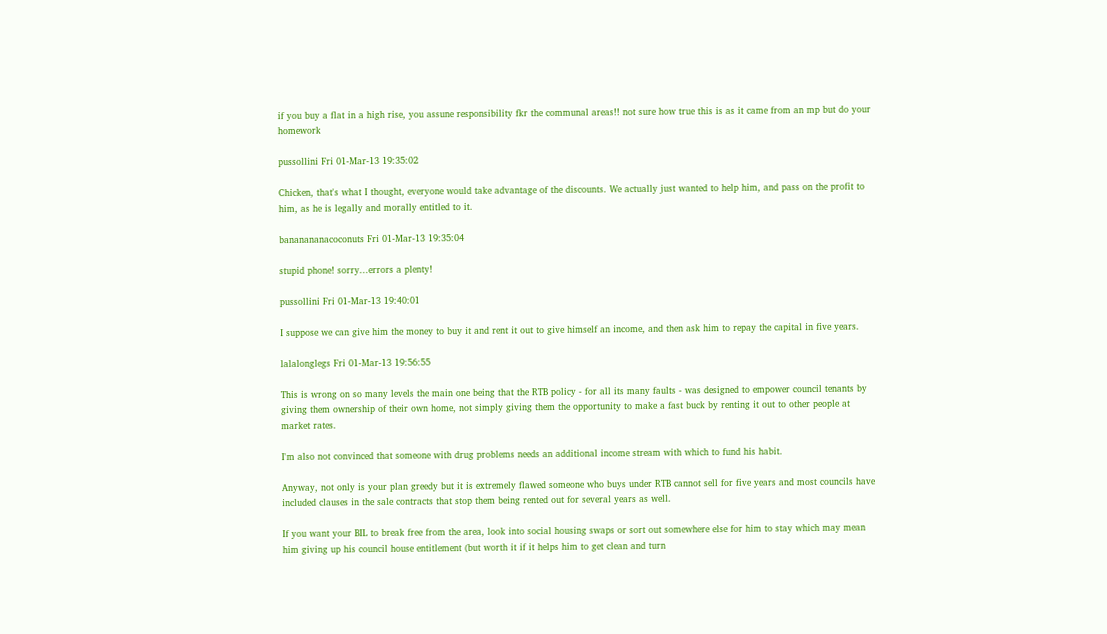if you buy a flat in a high rise, you assune responsibility fkr the communal areas!! not sure how true this is as it came from an mp but do your homework

pussollini Fri 01-Mar-13 19:35:02

Chicken, that's what I thought, everyone would take advantage of the discounts. We actually just wanted to help him, and pass on the profit to him, as he is legally and morally entitled to it.

bananananacoconuts Fri 01-Mar-13 19:35:04

stupid phone! sorry...errors a plenty!

pussollini Fri 01-Mar-13 19:40:01

I suppose we can give him the money to buy it and rent it out to give himself an income, and then ask him to repay the capital in five years.

lalalonglegs Fri 01-Mar-13 19:56:55

This is wrong on so many levels the main one being that the RTB policy - for all its many faults - was designed to empower council tenants by giving them ownership of their own home, not simply giving them the opportunity to make a fast buck by renting it out to other people at market rates.

I'm also not convinced that someone with drug problems needs an additional income stream with which to fund his habit.

Anyway, not only is your plan greedy but it is extremely flawed someone who buys under RTB cannot sell for five years and most councils have included clauses in the sale contracts that stop them being rented out for several years as well.

If you want your BIL to break free from the area, look into social housing swaps or sort out somewhere else for him to stay which may mean him giving up his council house entitlement (but worth it if it helps him to get clean and turn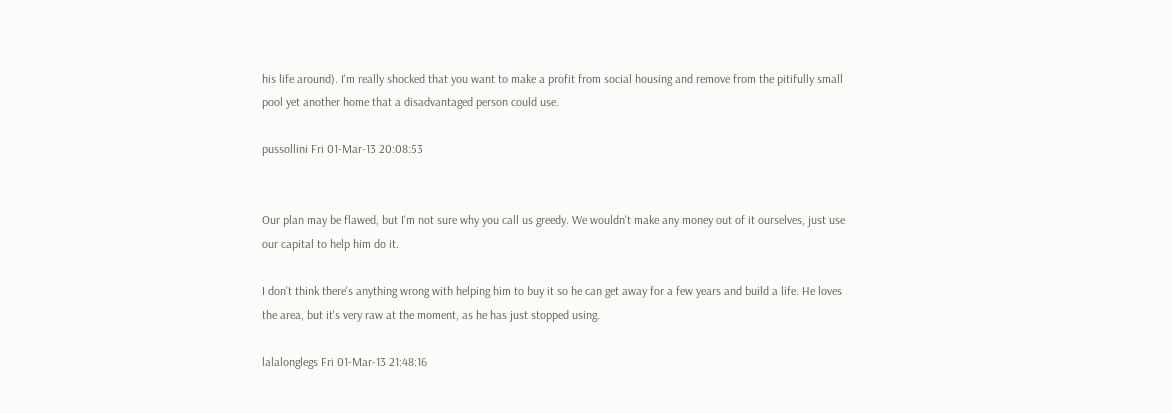his life around). I'm really shocked that you want to make a profit from social housing and remove from the pitifully small pool yet another home that a disadvantaged person could use.

pussollini Fri 01-Mar-13 20:08:53


Our plan may be flawed, but I'm not sure why you call us greedy. We wouldn't make any money out of it ourselves, just use our capital to help him do it.

I don't think there's anything wrong with helping him to buy it so he can get away for a few years and build a life. He loves the area, but it's very raw at the moment, as he has just stopped using.

lalalonglegs Fri 01-Mar-13 21:48:16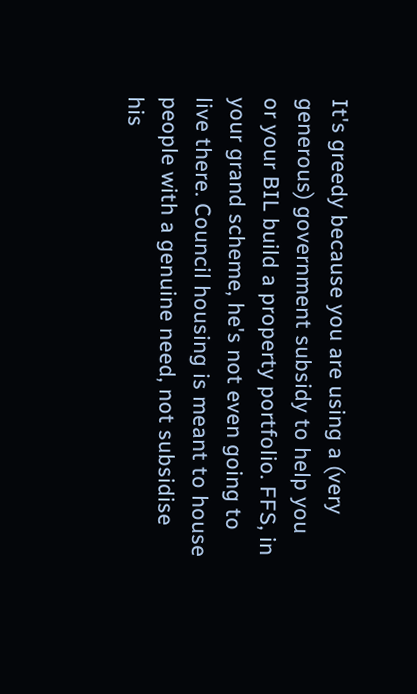It's greedy because you are using a (very generous) government subsidy to help you or your BIL build a property portfolio. FFS, in your grand scheme, he's not even going to live there. Council housing is meant to house people with a genuine need, not subsidise his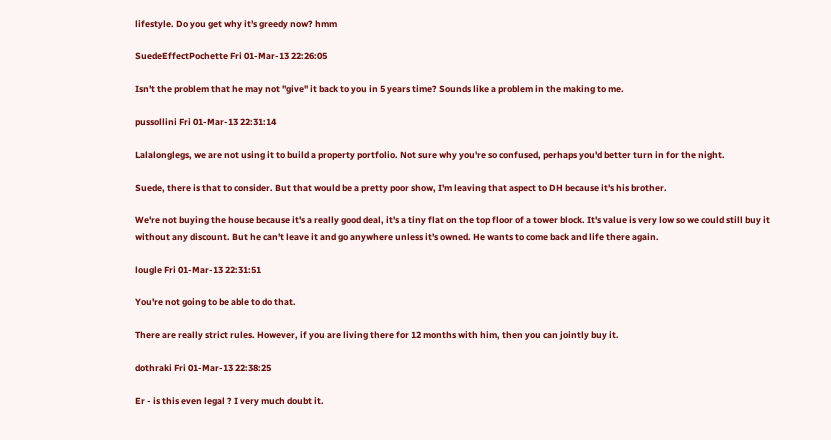lifestyle. Do you get why it's greedy now? hmm

SuedeEffectPochette Fri 01-Mar-13 22:26:05

Isn't the problem that he may not "give" it back to you in 5 years time? Sounds like a problem in the making to me.

pussollini Fri 01-Mar-13 22:31:14

Lalalonglegs, we are not using it to build a property portfolio. Not sure why you're so confused, perhaps you'd better turn in for the night.

Suede, there is that to consider. But that would be a pretty poor show, I'm leaving that aspect to DH because it's his brother.

We're not buying the house because it's a really good deal, it's a tiny flat on the top floor of a tower block. It's value is very low so we could still buy it without any discount. But he can't leave it and go anywhere unless it's owned. He wants to come back and life there again.

lougle Fri 01-Mar-13 22:31:51

You're not going to be able to do that.

There are really strict rules. However, if you are living there for 12 months with him, then you can jointly buy it.

dothraki Fri 01-Mar-13 22:38:25

Er - is this even legal ? I very much doubt it.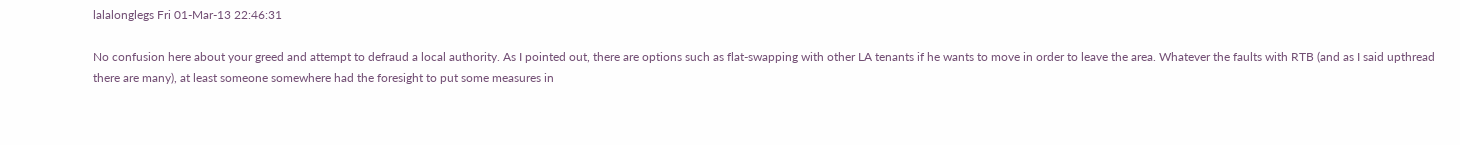lalalonglegs Fri 01-Mar-13 22:46:31

No confusion here about your greed and attempt to defraud a local authority. As I pointed out, there are options such as flat-swapping with other LA tenants if he wants to move in order to leave the area. Whatever the faults with RTB (and as I said upthread there are many), at least someone somewhere had the foresight to put some measures in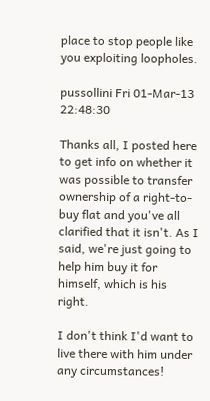place to stop people like you exploiting loopholes.

pussollini Fri 01-Mar-13 22:48:30

Thanks all, I posted here to get info on whether it was possible to transfer ownership of a right-to-buy flat and you've all clarified that it isn't. As I said, we're just going to help him buy it for himself, which is his right.

I don't think I'd want to live there with him under any circumstances!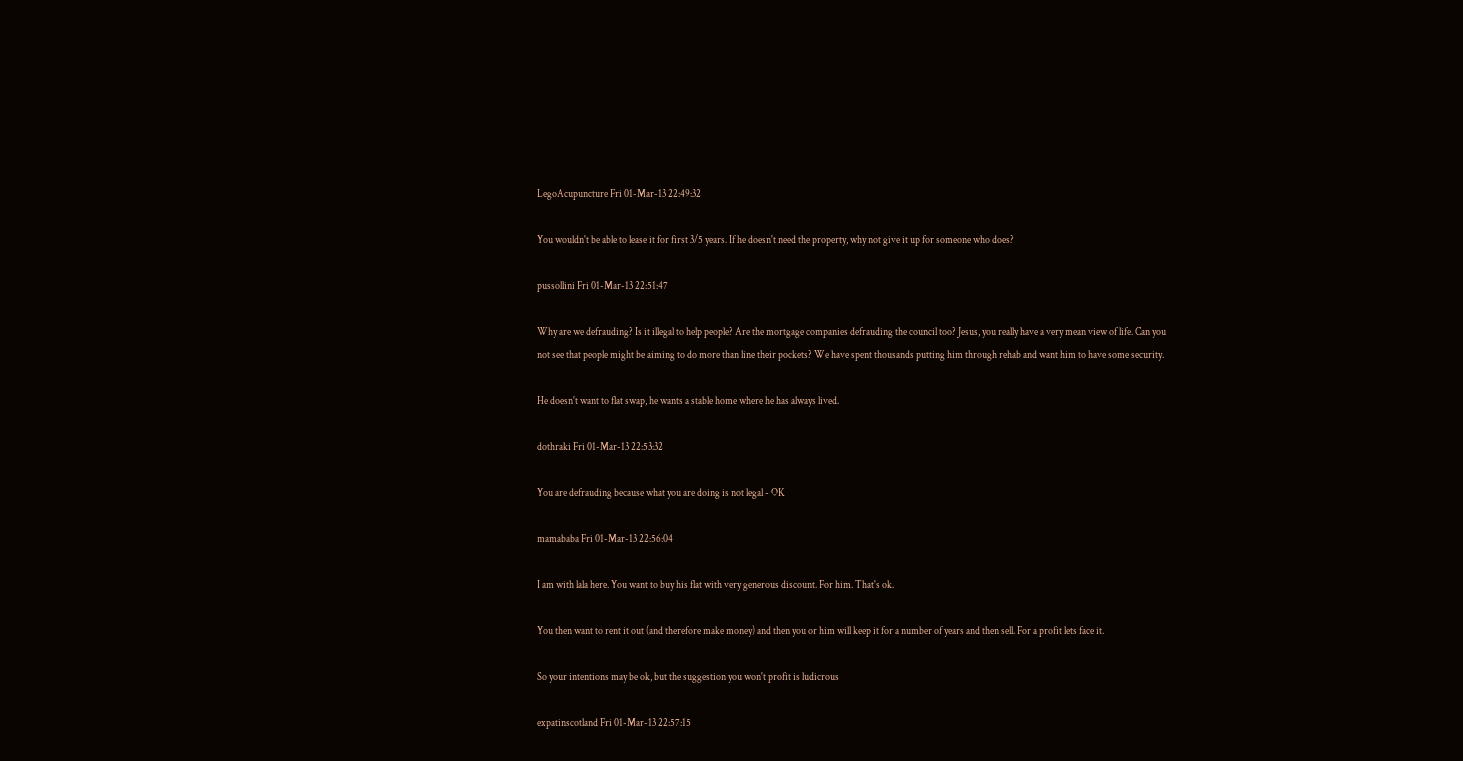LegoAcupuncture Fri 01-Mar-13 22:49:32

You wouldn't be able to lease it for first 3/5 years. If he doesn't need the property, why not give it up for someone who does?

pussollini Fri 01-Mar-13 22:51:47

Why are we defrauding? Is it illegal to help people? Are the mortgage companies defrauding the council too? Jesus, you really have a very mean view of life. Can you not see that people might be aiming to do more than line their pockets? We have spent thousands putting him through rehab and want him to have some security.

He doesn't want to flat swap, he wants a stable home where he has always lived.

dothraki Fri 01-Mar-13 22:53:32

You are defrauding because what you are doing is not legal - OK

mamababa Fri 01-Mar-13 22:56:04

I am with lala here. You want to buy his flat with very generous discount. For him. That's ok.

You then want to rent it out (and therefore make money) and then you or him will keep it for a number of years and then sell. For a profit lets face it.

So your intentions may be ok, but the suggestion you won't profit is ludicrous

expatinscotland Fri 01-Mar-13 22:57:15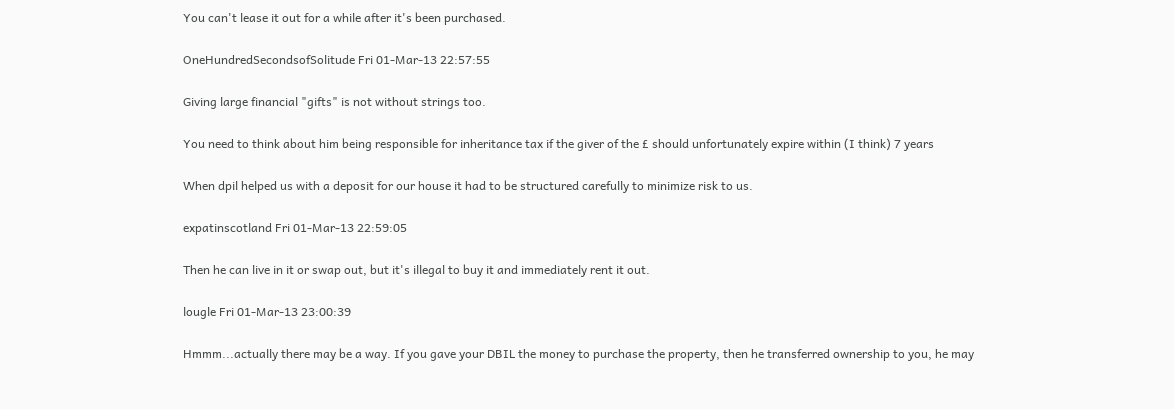You can't lease it out for a while after it's been purchased.

OneHundredSecondsofSolitude Fri 01-Mar-13 22:57:55

Giving large financial "gifts" is not without strings too.

You need to think about him being responsible for inheritance tax if the giver of the £ should unfortunately expire within (I think) 7 years

When dpil helped us with a deposit for our house it had to be structured carefully to minimize risk to us.

expatinscotland Fri 01-Mar-13 22:59:05

Then he can live in it or swap out, but it's illegal to buy it and immediately rent it out.

lougle Fri 01-Mar-13 23:00:39

Hmmm...actually there may be a way. If you gave your DBIL the money to purchase the property, then he transferred ownership to you, he may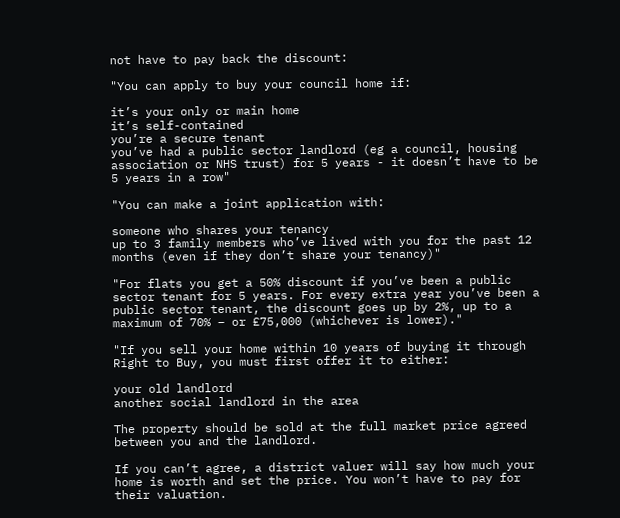not have to pay back the discount:

"You can apply to buy your council home if:

it’s your only or main home
it’s self-contained
you’re a secure tenant
you’ve had a public sector landlord (eg a council, housing association or NHS trust) for 5 years - it doesn’t have to be 5 years in a row"

"You can make a joint application with:

someone who shares your tenancy
up to 3 family members who’ve lived with you for the past 12 months (even if they don’t share your tenancy)"

"For flats you get a 50% discount if you’ve been a public sector tenant for 5 years. For every extra year you’ve been a public sector tenant, the discount goes up by 2%, up to a maximum of 70% – or £75,000 (whichever is lower)."

"If you sell your home within 10 years of buying it through Right to Buy, you must first offer it to either:

your old landlord
another social landlord in the area

The property should be sold at the full market price agreed between you and the landlord.

If you can’t agree, a district valuer will say how much your home is worth and set the price. You won’t have to pay for their valuation.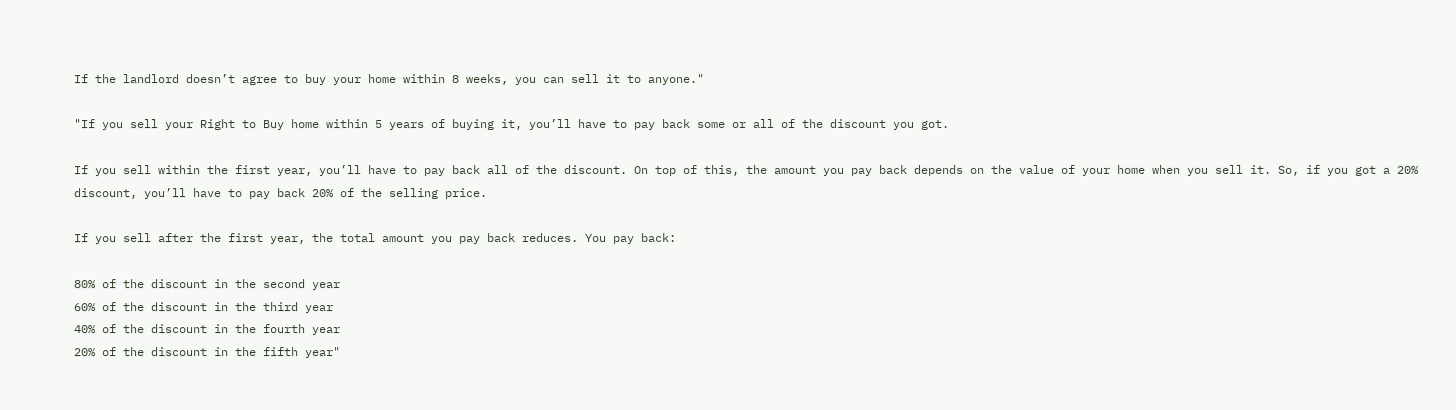If the landlord doesn’t agree to buy your home within 8 weeks, you can sell it to anyone."

"If you sell your Right to Buy home within 5 years of buying it, you’ll have to pay back some or all of the discount you got.

If you sell within the first year, you’ll have to pay back all of the discount. On top of this, the amount you pay back depends on the value of your home when you sell it. So, if you got a 20% discount, you’ll have to pay back 20% of the selling price.

If you sell after the first year, the total amount you pay back reduces. You pay back:

80% of the discount in the second year
60% of the discount in the third year
40% of the discount in the fourth year
20% of the discount in the fifth year"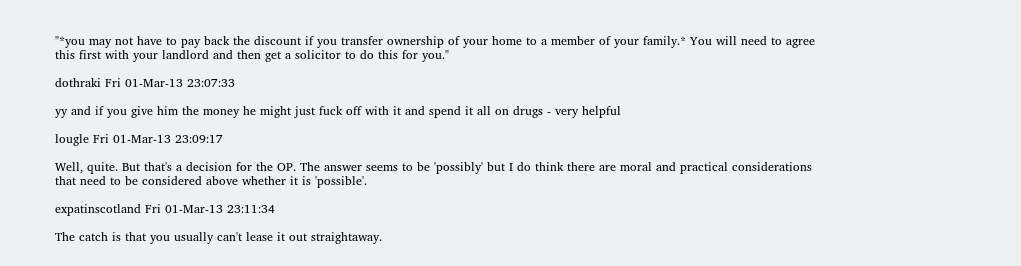"*you may not have to pay back the discount if you transfer ownership of your home to a member of your family.* You will need to agree this first with your landlord and then get a solicitor to do this for you."

dothraki Fri 01-Mar-13 23:07:33

yy and if you give him the money he might just fuck off with it and spend it all on drugs - very helpful

lougle Fri 01-Mar-13 23:09:17

Well, quite. But that's a decision for the OP. The answer seems to be 'possibly' but I do think there are moral and practical considerations that need to be considered above whether it is 'possible'.

expatinscotland Fri 01-Mar-13 23:11:34

The catch is that you usually can't lease it out straightaway.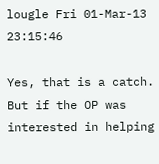lougle Fri 01-Mar-13 23:15:46

Yes, that is a catch. But if the OP was interested in helping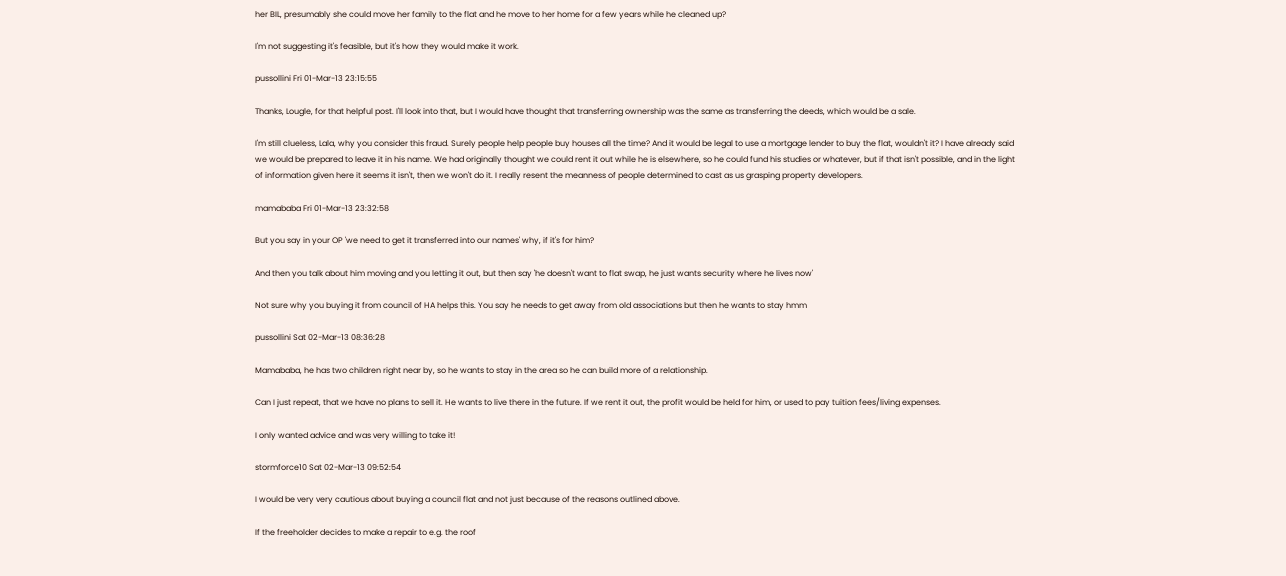her BIL, presumably she could move her family to the flat and he move to her home for a few years while he cleaned up?

I'm not suggesting it's feasible, but it's how they would make it work.

pussollini Fri 01-Mar-13 23:15:55

Thanks, Lougle, for that helpful post. I'll look into that, but I would have thought that transferring ownership was the same as transferring the deeds, which would be a sale.

I'm still clueless, Lala, why you consider this fraud. Surely people help people buy houses all the time? And it would be legal to use a mortgage lender to buy the flat, wouldn't it? I have already said we would be prepared to leave it in his name. We had originally thought we could rent it out while he is elsewhere, so he could fund his studies or whatever, but if that isn't possible, and in the light of information given here it seems it isn't, then we won't do it. I really resent the meanness of people determined to cast as us grasping property developers.

mamababa Fri 01-Mar-13 23:32:58

But you say in your OP 'we need to get it transferred into our names' why, if it's for him?

And then you talk about him moving and you letting it out, but then say 'he doesn't want to flat swap, he just wants security where he lives now'

Not sure why you buying it from council of HA helps this. You say he needs to get away from old associations but then he wants to stay hmm

pussollini Sat 02-Mar-13 08:36:28

Mamababa, he has two children right near by, so he wants to stay in the area so he can build more of a relationship.

Can I just repeat, that we have no plans to sell it. He wants to live there in the future. If we rent it out, the profit would be held for him, or used to pay tuition fees/living expenses.

I only wanted advice and was very willing to take it!

stormforce10 Sat 02-Mar-13 09:52:54

I would be very very cautious about buying a council flat and not just because of the reasons outlined above.

If the freeholder decides to make a repair to e.g. the roof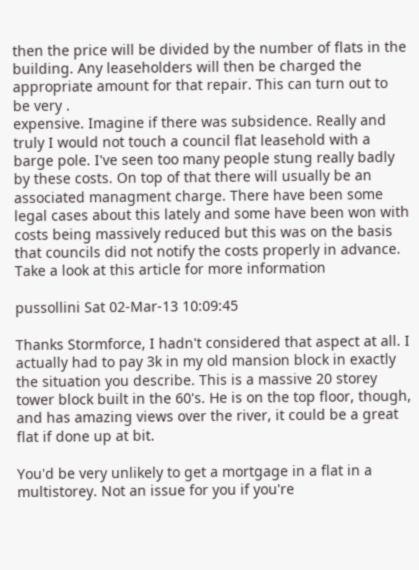then the price will be divided by the number of flats in the building. Any leaseholders will then be charged the appropriate amount for that repair. This can turn out to be very .
expensive. Imagine if there was subsidence. Really and truly I would not touch a council flat leasehold with a barge pole. I've seen too many people stung really badly by these costs. On top of that there will usually be an associated managment charge. There have been some legal cases about this lately and some have been won with costs being massively reduced but this was on the basis that councils did not notify the costs properly in advance. Take a look at this article for more information

pussollini Sat 02-Mar-13 10:09:45

Thanks Stormforce, I hadn't considered that aspect at all. I actually had to pay 3k in my old mansion block in exactly the situation you describe. This is a massive 20 storey tower block built in the 60's. He is on the top floor, though, and has amazing views over the river, it could be a great flat if done up at bit.

You'd be very unlikely to get a mortgage in a flat in a multistorey. Not an issue for you if you're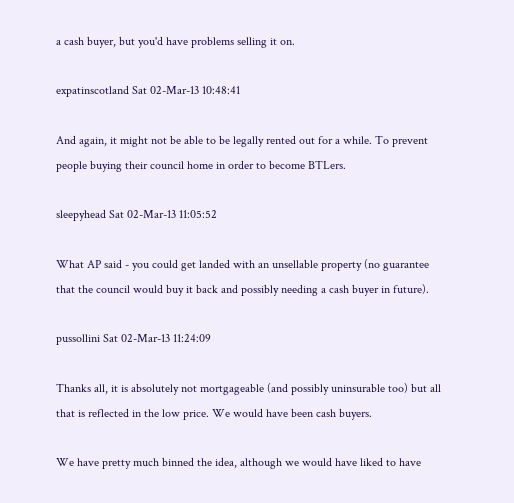a cash buyer, but you'd have problems selling it on.

expatinscotland Sat 02-Mar-13 10:48:41

And again, it might not be able to be legally rented out for a while. To prevent people buying their council home in order to become BTLers.

sleepyhead Sat 02-Mar-13 11:05:52

What AP said - you could get landed with an unsellable property (no guarantee that the council would buy it back and possibly needing a cash buyer in future).

pussollini Sat 02-Mar-13 11:24:09

Thanks all, it is absolutely not mortgageable (and possibly uninsurable too) but all that is reflected in the low price. We would have been cash buyers.

We have pretty much binned the idea, although we would have liked to have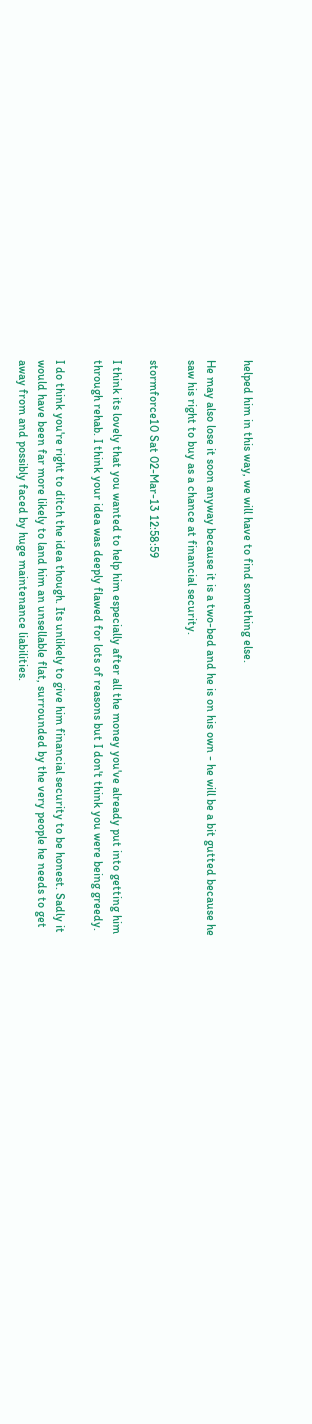helped him in this way, we will have to find something else.

He may also lose it soon anyway because it is a two-bed and he is on his own - he will be a bit gutted because he saw his right to buy as a chance at financial security.

stormforce10 Sat 02-Mar-13 12:58:59

I think its lovely that you wanted to help him especially after all the money you've already put into getting him through rehab. I think your idea was deeply flawed for lots of reasons but I don't think you were being greedy.

I do think you're right to ditch the idea though. Its unlikely to give him financial security to be honest. Sadly it would have been far more likely to land him an unsellable flat, surrounded by the very people he needs to get away from and possibly faced by huge maintenance liabilities.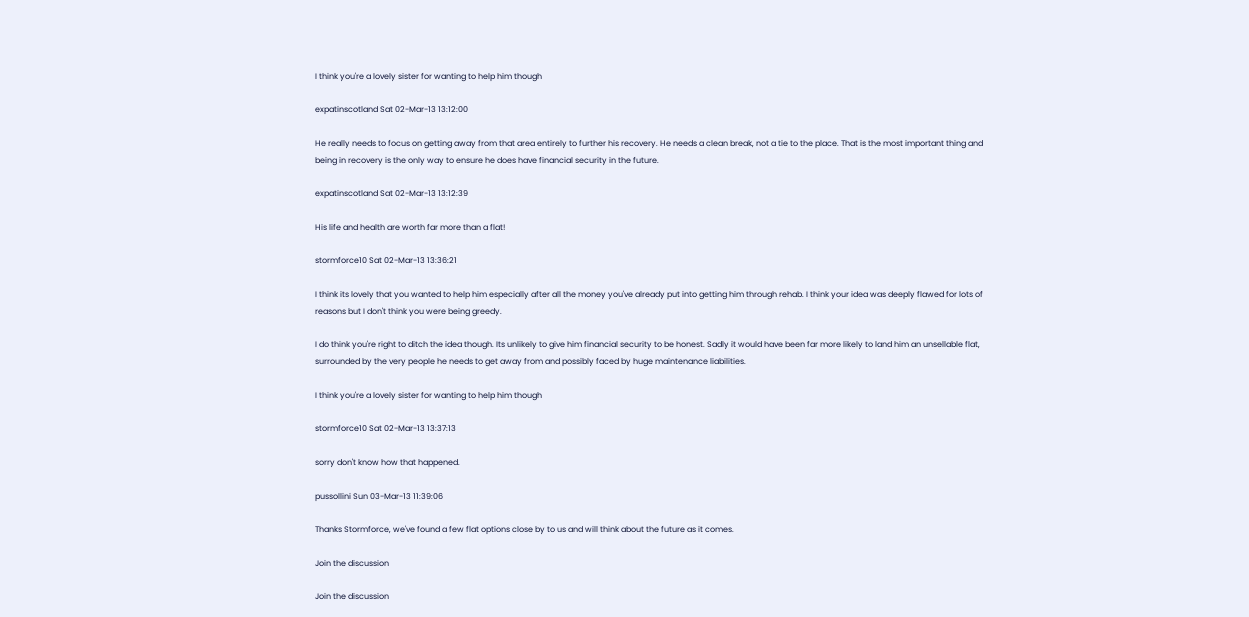I think you're a lovely sister for wanting to help him though

expatinscotland Sat 02-Mar-13 13:12:00

He really needs to focus on getting away from that area entirely to further his recovery. He needs a clean break, not a tie to the place. That is the most important thing and being in recovery is the only way to ensure he does have financial security in the future.

expatinscotland Sat 02-Mar-13 13:12:39

His life and health are worth far more than a flat!

stormforce10 Sat 02-Mar-13 13:36:21

I think its lovely that you wanted to help him especially after all the money you've already put into getting him through rehab. I think your idea was deeply flawed for lots of reasons but I don't think you were being greedy.

I do think you're right to ditch the idea though. Its unlikely to give him financial security to be honest. Sadly it would have been far more likely to land him an unsellable flat, surrounded by the very people he needs to get away from and possibly faced by huge maintenance liabilities.

I think you're a lovely sister for wanting to help him though

stormforce10 Sat 02-Mar-13 13:37:13

sorry don't know how that happened.

pussollini Sun 03-Mar-13 11:39:06

Thanks Stormforce, we've found a few flat options close by to us and will think about the future as it comes.

Join the discussion

Join the discussion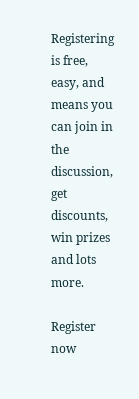Registering is free, easy, and means you can join in the discussion, get discounts, win prizes and lots more.

Register now